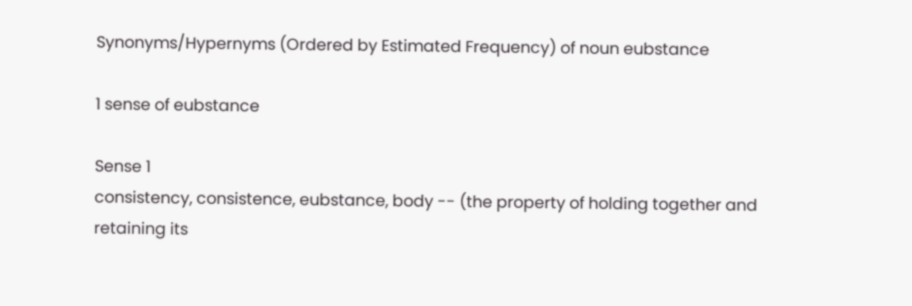Synonyms/Hypernyms (Ordered by Estimated Frequency) of noun eubstance

1 sense of eubstance

Sense 1
consistency, consistence, eubstance, body -- (the property of holding together and retaining its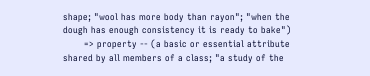shape; "wool has more body than rayon"; "when the dough has enough consistency it is ready to bake")
       => property -- (a basic or essential attribute shared by all members of a class; "a study of the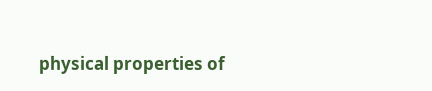physical properties of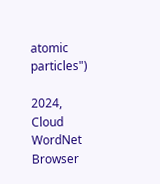atomic particles")

2024, Cloud WordNet Browser